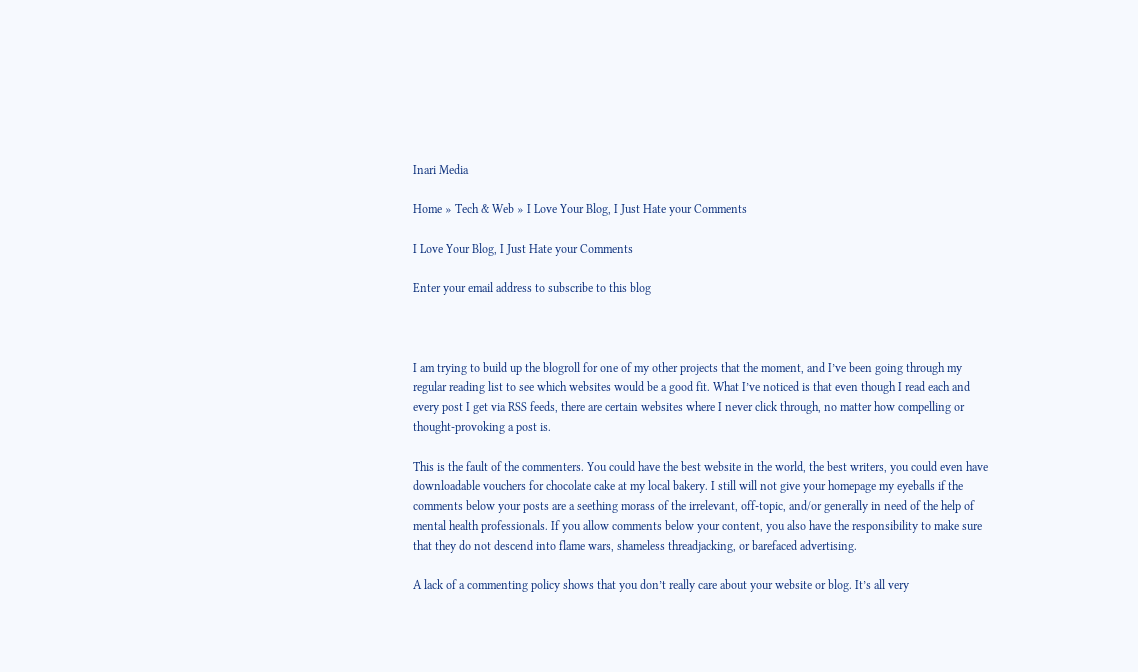Inari Media

Home » Tech & Web » I Love Your Blog, I Just Hate your Comments

I Love Your Blog, I Just Hate your Comments

Enter your email address to subscribe to this blog



I am trying to build up the blogroll for one of my other projects that the moment, and I’ve been going through my regular reading list to see which websites would be a good fit. What I’ve noticed is that even though I read each and every post I get via RSS feeds, there are certain websites where I never click through, no matter how compelling or thought-provoking a post is.

This is the fault of the commenters. You could have the best website in the world, the best writers, you could even have downloadable vouchers for chocolate cake at my local bakery. I still will not give your homepage my eyeballs if the comments below your posts are a seething morass of the irrelevant, off-topic, and/or generally in need of the help of mental health professionals. If you allow comments below your content, you also have the responsibility to make sure that they do not descend into flame wars, shameless threadjacking, or barefaced advertising.

A lack of a commenting policy shows that you don’t really care about your website or blog. It’s all very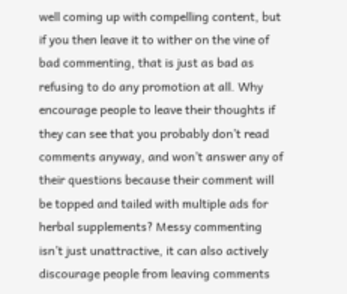well coming up with compelling content, but if you then leave it to wither on the vine of bad commenting, that is just as bad as refusing to do any promotion at all. Why encourage people to leave their thoughts if they can see that you probably don’t read comments anyway, and won’t answer any of their questions because their comment will be topped and tailed with multiple ads for herbal supplements? Messy commenting isn’t just unattractive, it can also actively discourage people from leaving comments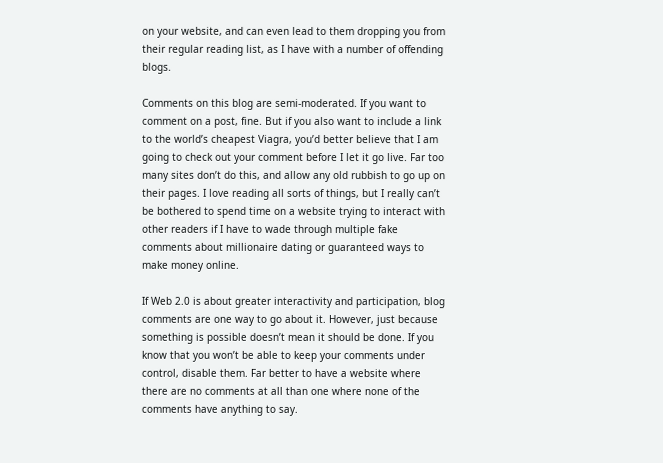on your website, and can even lead to them dropping you from their regular reading list, as I have with a number of offending blogs.

Comments on this blog are semi-moderated. If you want to comment on a post, fine. But if you also want to include a link to the world’s cheapest Viagra, you’d better believe that I am going to check out your comment before I let it go live. Far too many sites don’t do this, and allow any old rubbish to go up on their pages. I love reading all sorts of things, but I really can’t be bothered to spend time on a website trying to interact with other readers if I have to wade through multiple fake comments about millionaire dating or guaranteed ways to make money online.

If Web 2.0 is about greater interactivity and participation, blog comments are one way to go about it. However, just because something is possible doesn’t mean it should be done. If you know that you won’t be able to keep your comments under control, disable them. Far better to have a website where there are no comments at all than one where none of the comments have anything to say.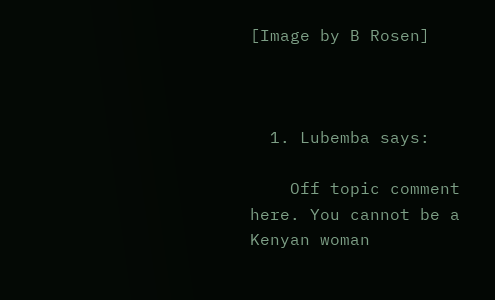[Image by B Rosen]



  1. Lubemba says:

    Off topic comment here. You cannot be a Kenyan woman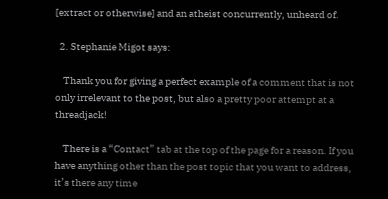[extract or otherwise] and an atheist concurrently, unheard of.

  2. Stephanie Migot says:

    Thank you for giving a perfect example of a comment that is not only irrelevant to the post, but also a pretty poor attempt at a threadjack!

    There is a “Contact” tab at the top of the page for a reason. If you have anything other than the post topic that you want to address, it’s there any time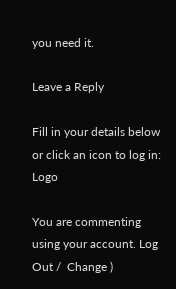you need it.

Leave a Reply

Fill in your details below or click an icon to log in: Logo

You are commenting using your account. Log Out /  Change )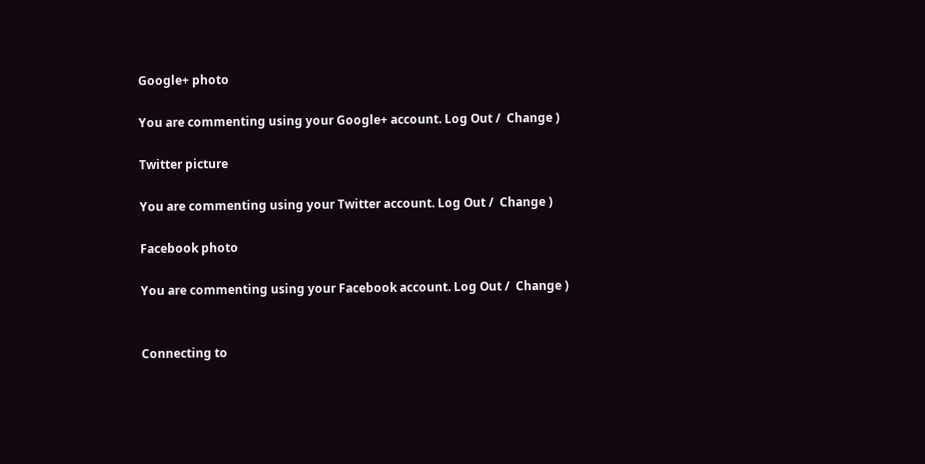Google+ photo

You are commenting using your Google+ account. Log Out /  Change )

Twitter picture

You are commenting using your Twitter account. Log Out /  Change )

Facebook photo

You are commenting using your Facebook account. Log Out /  Change )


Connecting to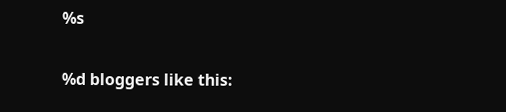%s

%d bloggers like this: